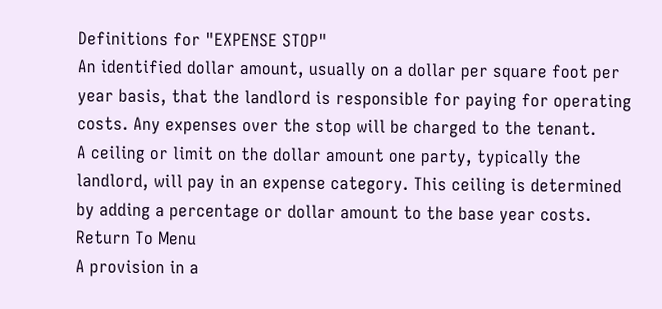Definitions for "EXPENSE STOP"
An identified dollar amount, usually on a dollar per square foot per year basis, that the landlord is responsible for paying for operating costs. Any expenses over the stop will be charged to the tenant.
A ceiling or limit on the dollar amount one party, typically the landlord, will pay in an expense category. This ceiling is determined by adding a percentage or dollar amount to the base year costs. Return To Menu
A provision in a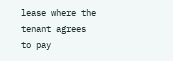lease where the tenant agrees to pay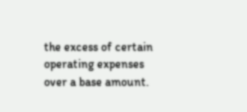the excess of certain operating expenses over a base amount.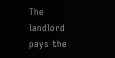The landlord pays the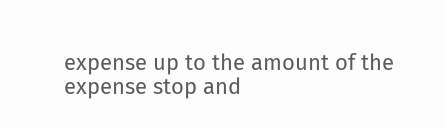expense up to the amount of the expense stop and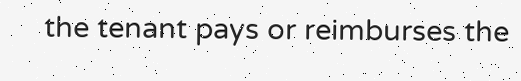the tenant pays or reimburses the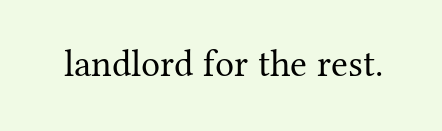landlord for the rest.